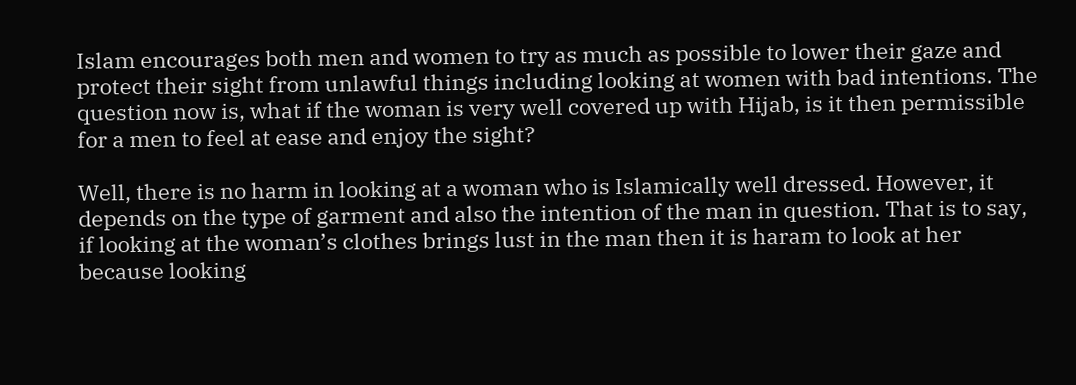Islam encourages both men and women to try as much as possible to lower their gaze and protect their sight from unlawful things including looking at women with bad intentions. The question now is, what if the woman is very well covered up with Hijab, is it then permissible for a men to feel at ease and enjoy the sight?

Well, there is no harm in looking at a woman who is Islamically well dressed. However, it depends on the type of garment and also the intention of the man in question. That is to say, if looking at the woman’s clothes brings lust in the man then it is haram to look at her because looking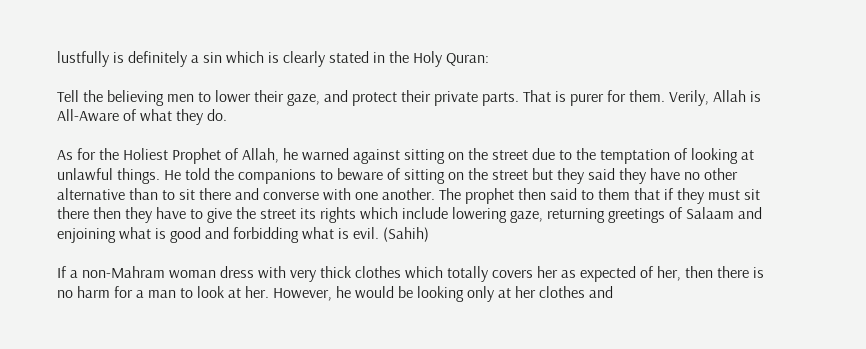lustfully is definitely a sin which is clearly stated in the Holy Quran:

Tell the believing men to lower their gaze, and protect their private parts. That is purer for them. Verily, Allah is All-Aware of what they do.

As for the Holiest Prophet of Allah, he warned against sitting on the street due to the temptation of looking at unlawful things. He told the companions to beware of sitting on the street but they said they have no other alternative than to sit there and converse with one another. The prophet then said to them that if they must sit there then they have to give the street its rights which include lowering gaze, returning greetings of Salaam and enjoining what is good and forbidding what is evil. (Sahih)

If a non-Mahram woman dress with very thick clothes which totally covers her as expected of her, then there is no harm for a man to look at her. However, he would be looking only at her clothes and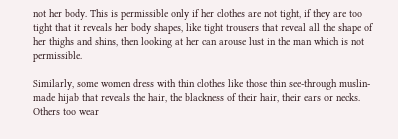not her body. This is permissible only if her clothes are not tight, if they are too tight that it reveals her body shapes, like tight trousers that reveal all the shape of her thighs and shins, then looking at her can arouse lust in the man which is not permissible.

Similarly, some women dress with thin clothes like those thin see-through muslin-made hijab that reveals the hair, the blackness of their hair, their ears or necks. Others too wear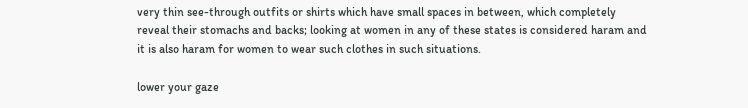very thin see-through outfits or shirts which have small spaces in between, which completely reveal their stomachs and backs; looking at women in any of these states is considered haram and it is also haram for women to wear such clothes in such situations.

lower your gaze